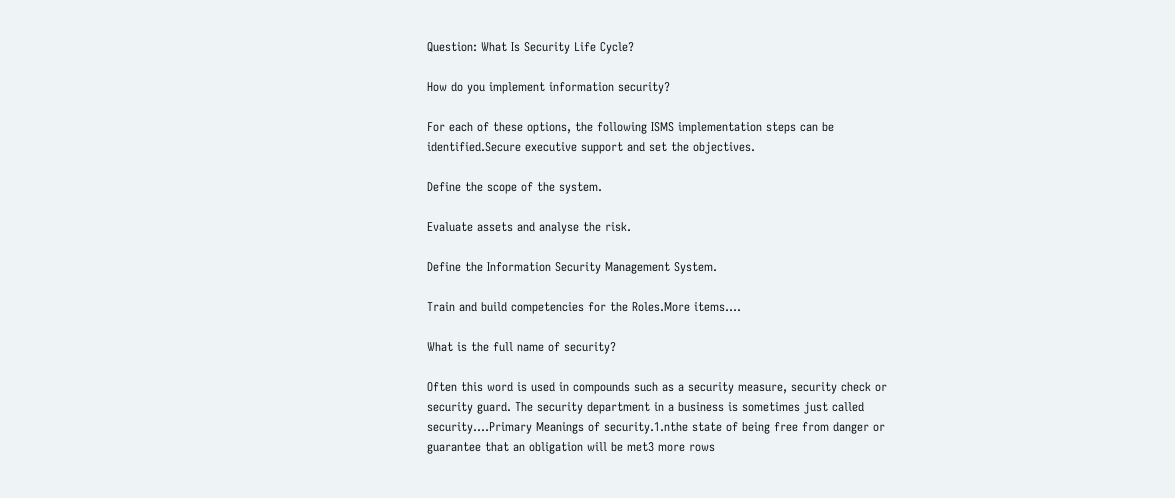Question: What Is Security Life Cycle?

How do you implement information security?

For each of these options, the following ISMS implementation steps can be identified.Secure executive support and set the objectives.

Define the scope of the system.

Evaluate assets and analyse the risk.

Define the Information Security Management System.

Train and build competencies for the Roles.More items….

What is the full name of security?

Often this word is used in compounds such as a security measure, security check or security guard. The security department in a business is sometimes just called security….Primary Meanings of security.1.nthe state of being free from danger or guarantee that an obligation will be met3 more rows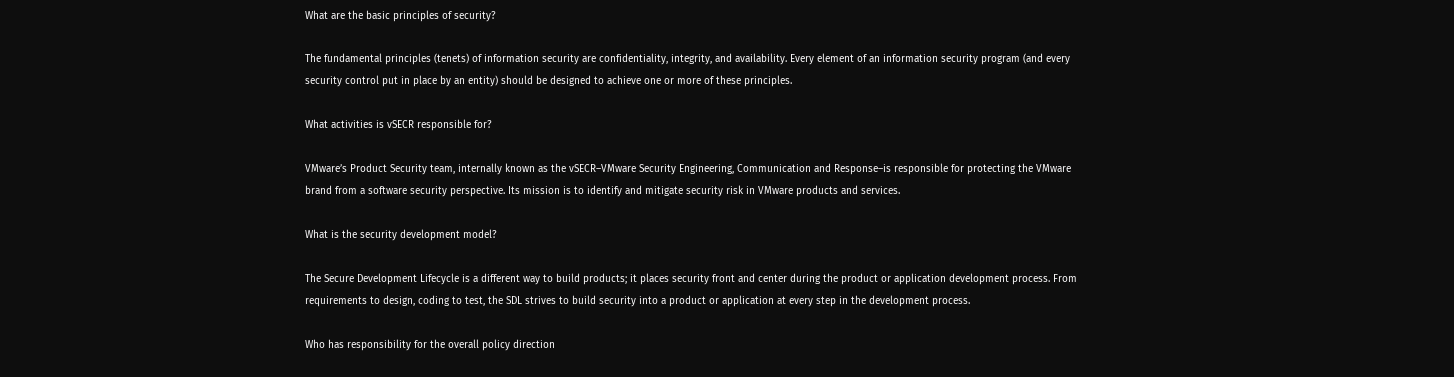What are the basic principles of security?

The fundamental principles (tenets) of information security are confidentiality, integrity, and availability. Every element of an information security program (and every security control put in place by an entity) should be designed to achieve one or more of these principles.

What activities is vSECR responsible for?

VMware’s Product Security team, internally known as the vSECR–VMware Security Engineering, Communication and Response–is responsible for protecting the VMware brand from a software security perspective. Its mission is to identify and mitigate security risk in VMware products and services.

What is the security development model?

The Secure Development Lifecycle is a different way to build products; it places security front and center during the product or application development process. From requirements to design, coding to test, the SDL strives to build security into a product or application at every step in the development process.

Who has responsibility for the overall policy direction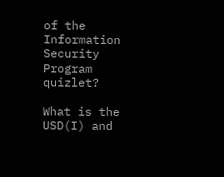of the Information Security Program quizlet?

What is the USD(I) and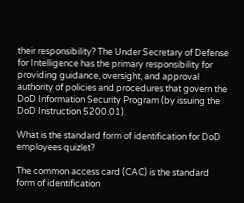their responsibility? The Under Secretary of Defense for Intelligence has the primary responsibility for providing guidance, oversight, and approval authority of policies and procedures that govern the DoD Information Security Program (by issuing the DoD Instruction 5200.01).

What is the standard form of identification for DoD employees quizlet?

The common access card (CAC) is the standard form of identification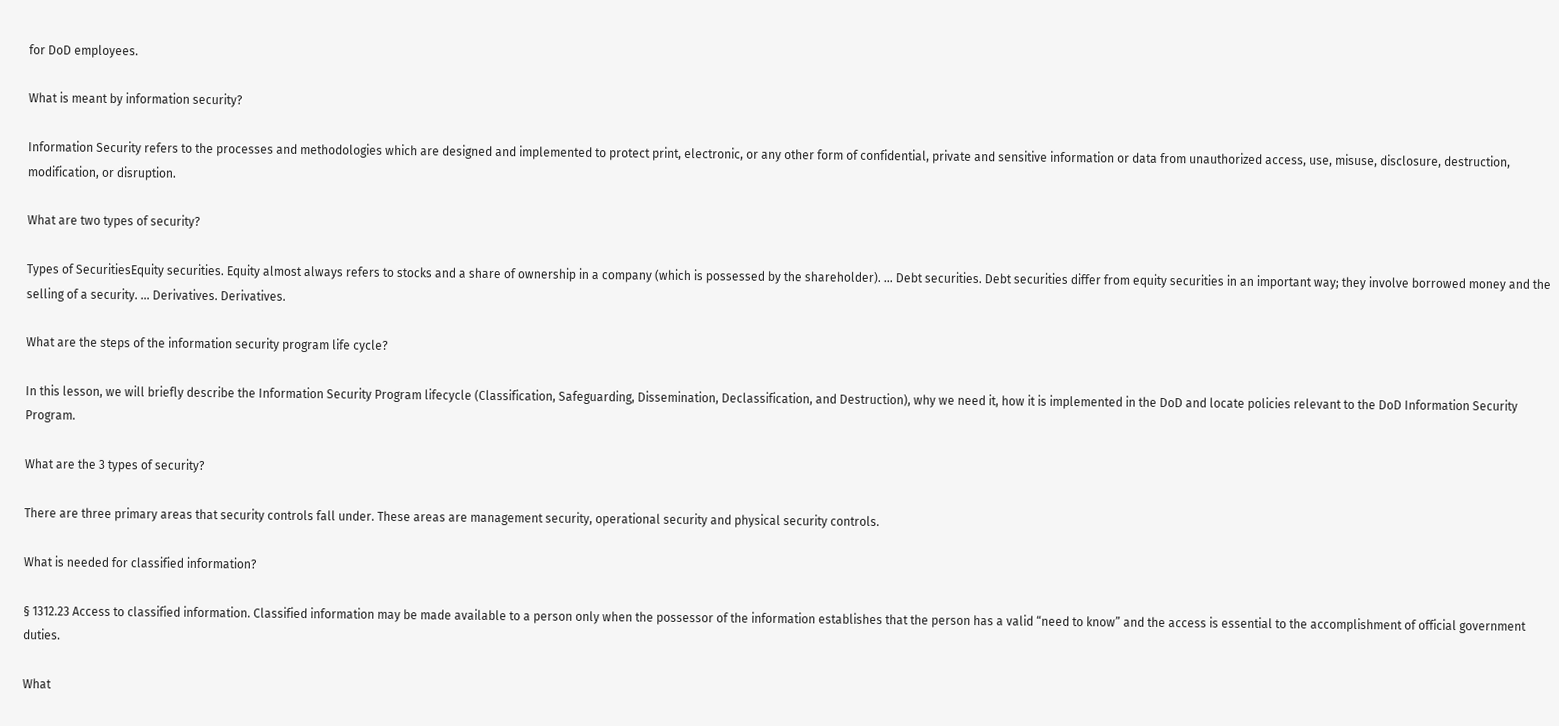for DoD employees.

What is meant by information security?

Information Security refers to the processes and methodologies which are designed and implemented to protect print, electronic, or any other form of confidential, private and sensitive information or data from unauthorized access, use, misuse, disclosure, destruction, modification, or disruption.

What are two types of security?

Types of SecuritiesEquity securities. Equity almost always refers to stocks and a share of ownership in a company (which is possessed by the shareholder). … Debt securities. Debt securities differ from equity securities in an important way; they involve borrowed money and the selling of a security. … Derivatives. Derivatives.

What are the steps of the information security program life cycle?

In this lesson, we will briefly describe the Information Security Program lifecycle (Classification, Safeguarding, Dissemination, Declassification, and Destruction), why we need it, how it is implemented in the DoD and locate policies relevant to the DoD Information Security Program.

What are the 3 types of security?

There are three primary areas that security controls fall under. These areas are management security, operational security and physical security controls.

What is needed for classified information?

§ 1312.23 Access to classified information. Classified information may be made available to a person only when the possessor of the information establishes that the person has a valid “need to know” and the access is essential to the accomplishment of official government duties.

What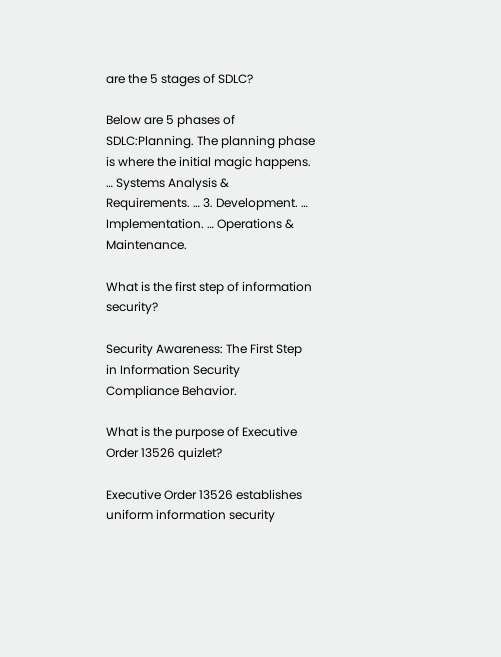are the 5 stages of SDLC?

Below are 5 phases of SDLC:Planning. The planning phase is where the initial magic happens. … Systems Analysis & Requirements. … 3. Development. … Implementation. … Operations & Maintenance.

What is the first step of information security?

Security Awareness: The First Step in Information Security Compliance Behavior.

What is the purpose of Executive Order 13526 quizlet?

Executive Order 13526 establishes uniform information security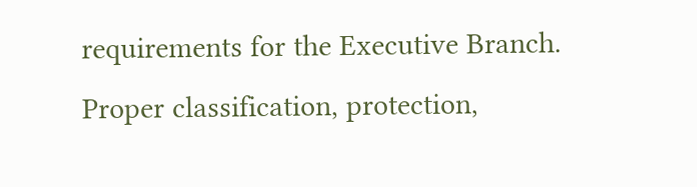requirements for the Executive Branch. Proper classification, protection,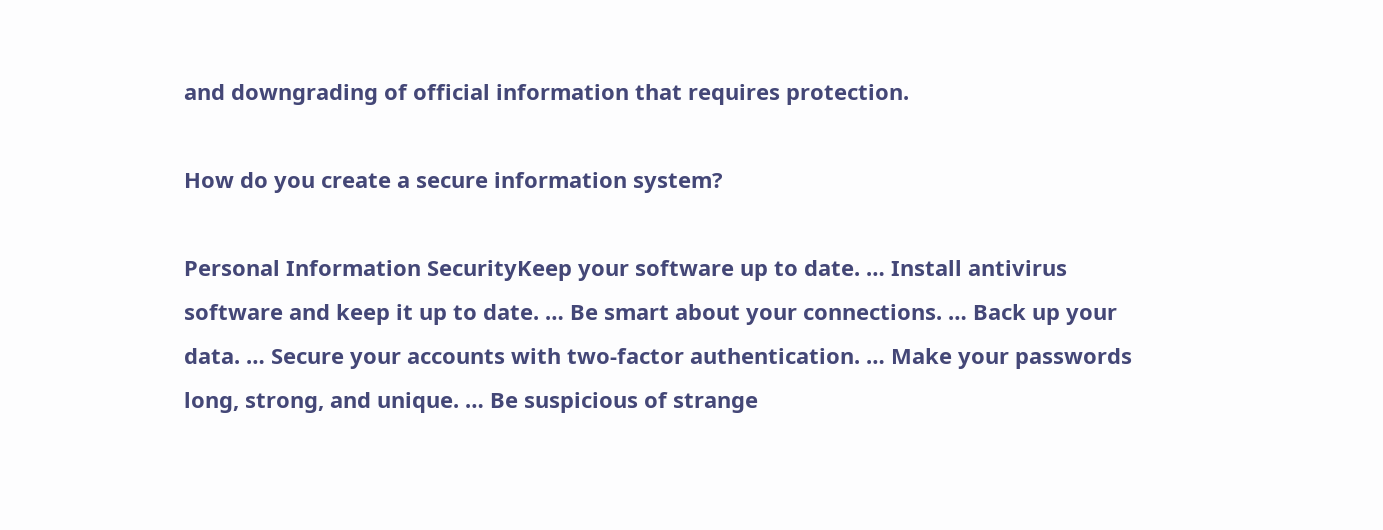and downgrading of official information that requires protection.

How do you create a secure information system?

Personal Information SecurityKeep your software up to date. … Install antivirus software and keep it up to date. … Be smart about your connections. … Back up your data. … Secure your accounts with two-factor authentication. … Make your passwords long, strong, and unique. … Be suspicious of strange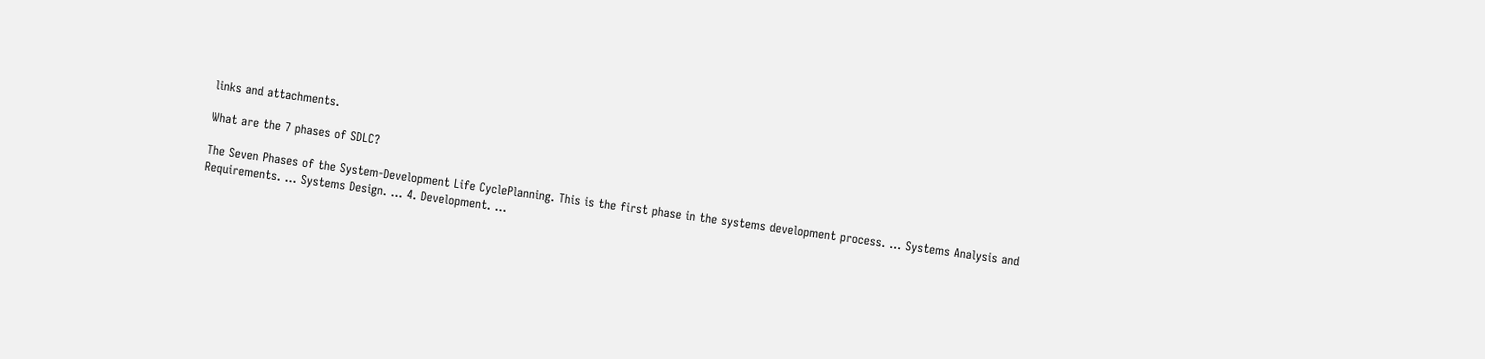links and attachments.

What are the 7 phases of SDLC?

The Seven Phases of the System-Development Life CyclePlanning. This is the first phase in the systems development process. … Systems Analysis and Requirements. … Systems Design. … 4. Development. …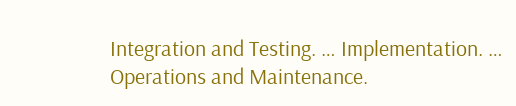Integration and Testing. … Implementation. … Operations and Maintenance.